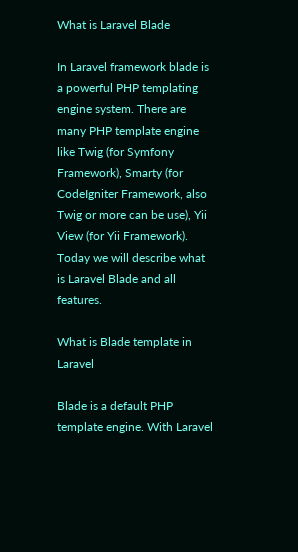What is Laravel Blade

In Laravel framework blade is a powerful PHP templating engine system. There are many PHP template engine like Twig (for Symfony Framework), Smarty (for CodeIgniter Framework, also Twig or more can be use), Yii View (for Yii Framework). Today we will describe what is Laravel Blade and all features.

What is Blade template in Laravel

Blade is a default PHP template engine. With Laravel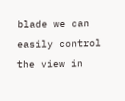blade we can easily control the view in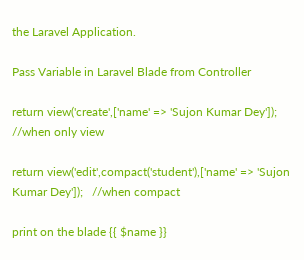the Laravel Application.

Pass Variable in Laravel Blade from Controller

return view('create',['name' => 'Sujon Kumar Dey']); //when only view

return view('edit',compact('student'),['name' => 'Sujon Kumar Dey']);   //when compact

print on the blade {{ $name }}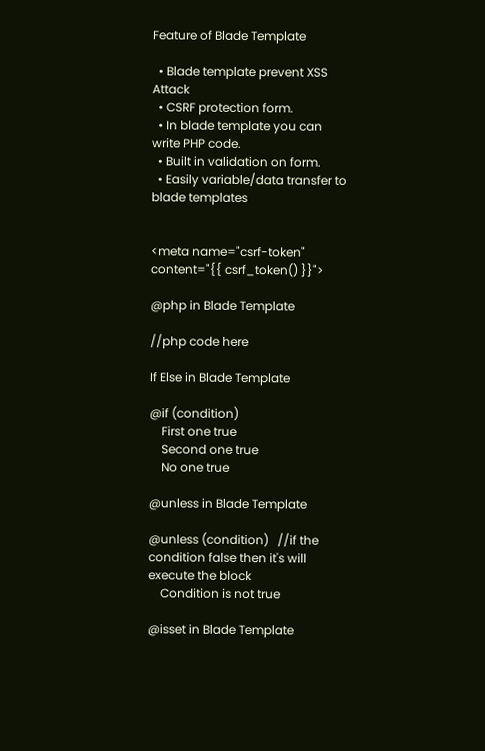Feature of Blade Template

  • Blade template prevent XSS Attack
  • CSRF protection form.
  • In blade template you can write PHP code.
  • Built in validation on form.
  • Easily variable/data transfer to blade templates


<meta name="csrf-token" content="{{ csrf_token() }}">

@php in Blade Template

//php code here

If Else in Blade Template

@if (condition)
    First one true
    Second one true
    No one true

@unless in Blade Template

@unless (condition)   //if the condition false then it's will execute the block
    Condition is not true

@isset in Blade Template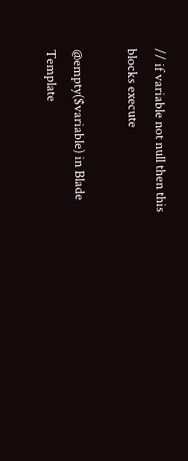// if variable not null then this blocks execute

@empty($variable) in Blade Template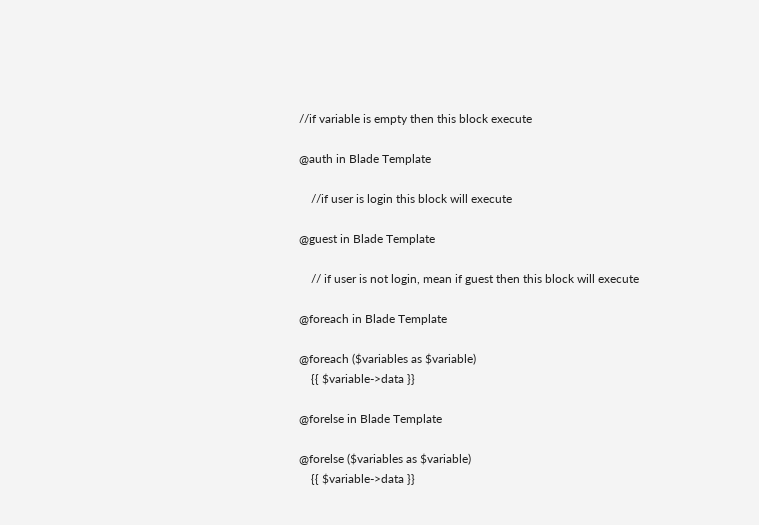//if variable is empty then this block execute

@auth in Blade Template

    //if user is login this block will execute

@guest in Blade Template

    // if user is not login, mean if guest then this block will execute

@foreach in Blade Template

@foreach ($variables as $variable)
    {{ $variable->data }}

@forelse in Blade Template

@forelse ($variables as $variable)
    {{ $variable->data }}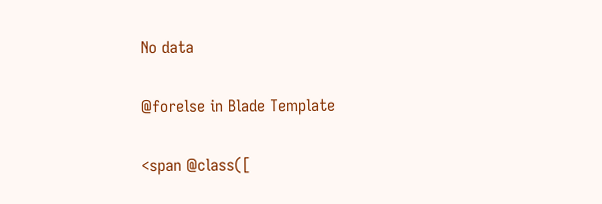No data

@forelse in Blade Template

<span @class([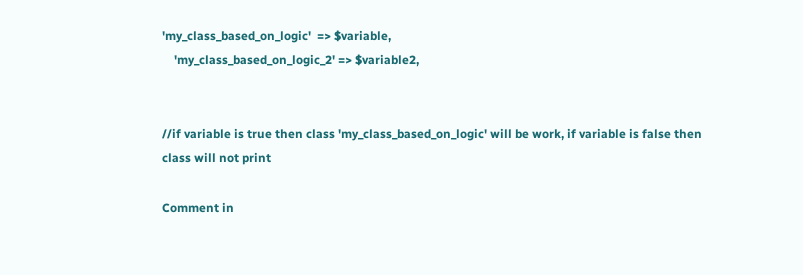'my_class_based_on_logic'  => $variable,
    'my_class_based_on_logic_2' => $variable2,


//if variable is true then class 'my_class_based_on_logic' will be work, if variable is false then class will not print

Comment in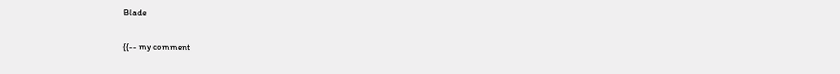Blade

{{-- my comment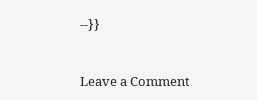--}}



Leave a Comment